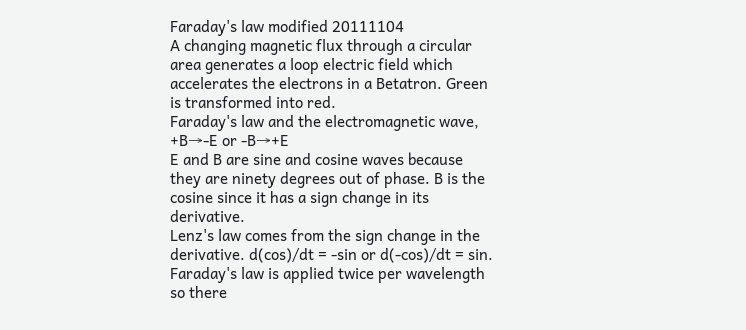Faraday's law modified 20111104
A changing magnetic flux through a circular area generates a loop electric field which accelerates the electrons in a Betatron. Green is transformed into red.
Faraday's law and the electromagnetic wave, +B→-E or -B→+E
E and B are sine and cosine waves because they are ninety degrees out of phase. B is the cosine since it has a sign change in its derivative.
Lenz's law comes from the sign change in the derivative. d(cos)/dt = -sin or d(-cos)/dt = sin. Faraday's law is applied twice per wavelength so there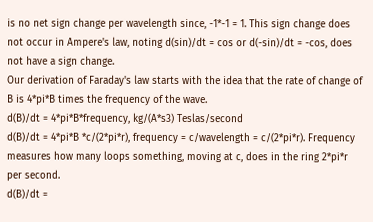is no net sign change per wavelength since, -1*-1 = 1. This sign change does not occur in Ampere's law, noting d(sin)/dt = cos or d(-sin)/dt = -cos, does not have a sign change.
Our derivation of Faraday's law starts with the idea that the rate of change of B is 4*pi*B times the frequency of the wave.
d(B)/dt = 4*pi*B*frequency, kg/(A*s3) Teslas/second
d(B)/dt = 4*pi*B *c/(2*pi*r), frequency = c/wavelength = c/(2*pi*r). Frequency measures how many loops something, moving at c, does in the ring 2*pi*r per second.
d(B)/dt =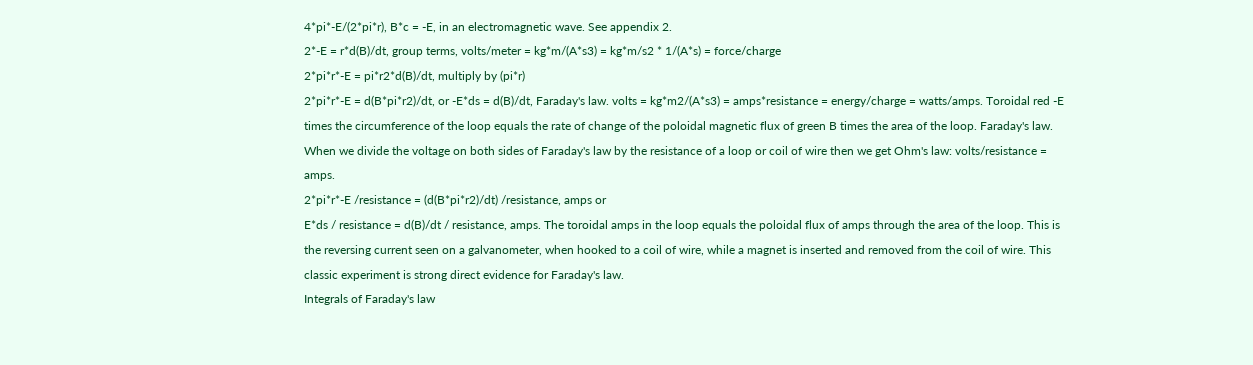4*pi*-E/(2*pi*r), B*c = -E, in an electromagnetic wave. See appendix 2.
2*-E = r*d(B)/dt, group terms, volts/meter = kg*m/(A*s3) = kg*m/s2 * 1/(A*s) = force/charge
2*pi*r*-E = pi*r2*d(B)/dt, multiply by (pi*r)
2*pi*r*-E = d(B*pi*r2)/dt, or -E*ds = d(B)/dt, Faraday's law. volts = kg*m2/(A*s3) = amps*resistance = energy/charge = watts/amps. Toroidal red -E times the circumference of the loop equals the rate of change of the poloidal magnetic flux of green B times the area of the loop. Faraday's law.
When we divide the voltage on both sides of Faraday's law by the resistance of a loop or coil of wire then we get Ohm's law: volts/resistance = amps.
2*pi*r*-E /resistance = (d(B*pi*r2)/dt) /resistance, amps or
E*ds / resistance = d(B)/dt / resistance, amps. The toroidal amps in the loop equals the poloidal flux of amps through the area of the loop. This is the reversing current seen on a galvanometer, when hooked to a coil of wire, while a magnet is inserted and removed from the coil of wire. This classic experiment is strong direct evidence for Faraday's law.
Integrals of Faraday's law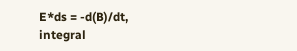E*ds = -d(B)/dt, integral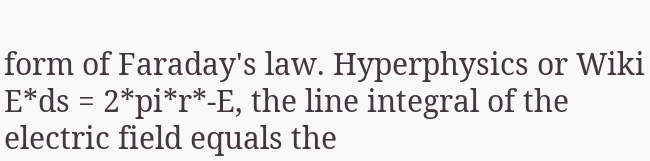form of Faraday's law. Hyperphysics or Wiki
E*ds = 2*pi*r*-E, the line integral of the electric field equals the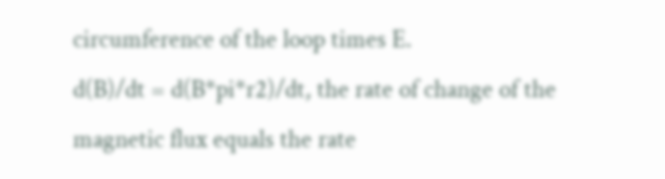circumference of the loop times E.
d(B)/dt = d(B*pi*r2)/dt, the rate of change of the magnetic flux equals the rate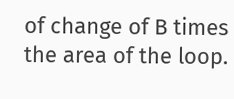of change of B times the area of the loop.